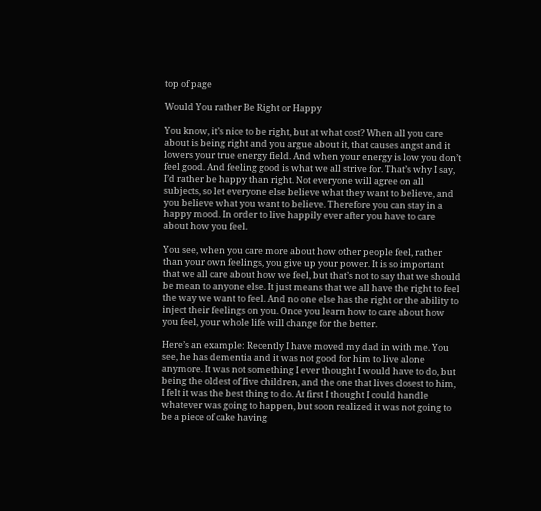top of page

Would You rather Be Right or Happy

You know, it’s nice to be right, but at what cost? When all you care about is being right and you argue about it, that causes angst and it lowers your true energy field. And when your energy is low you don’t feel good. And feeling good is what we all strive for. That’s why I say, I’d rather be happy than right. Not everyone will agree on all subjects, so let everyone else believe what they want to believe, and you believe what you want to believe. Therefore you can stay in a happy mood. In order to live happily ever after you have to care about how you feel.

You see, when you care more about how other people feel, rather than your own feelings, you give up your power. It is so important that we all care about how we feel, but that’s not to say that we should be mean to anyone else. It just means that we all have the right to feel the way we want to feel. And no one else has the right or the ability to inject their feelings on you. Once you learn how to care about how you feel, your whole life will change for the better.

Here’s an example: Recently I have moved my dad in with me. You see, he has dementia and it was not good for him to live alone anymore. It was not something I ever thought I would have to do, but being the oldest of five children, and the one that lives closest to him, I felt it was the best thing to do. At first I thought I could handle whatever was going to happen, but soon realized it was not going to be a piece of cake having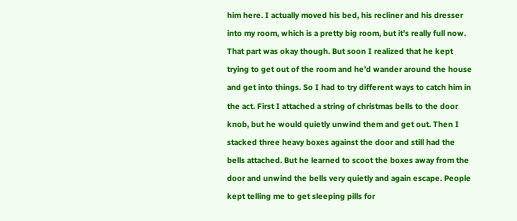him here. I actually moved his bed, his recliner and his dresser into my room, which is a pretty big room, but it’s really full now. That part was okay though. But soon I realized that he kept trying to get out of the room and he’d wander around the house and get into things. So I had to try different ways to catch him in the act. First I attached a string of christmas bells to the door knob, but he would quietly unwind them and get out. Then I stacked three heavy boxes against the door and still had the bells attached. But he learned to scoot the boxes away from the door and unwind the bells very quietly and again escape. People kept telling me to get sleeping pills for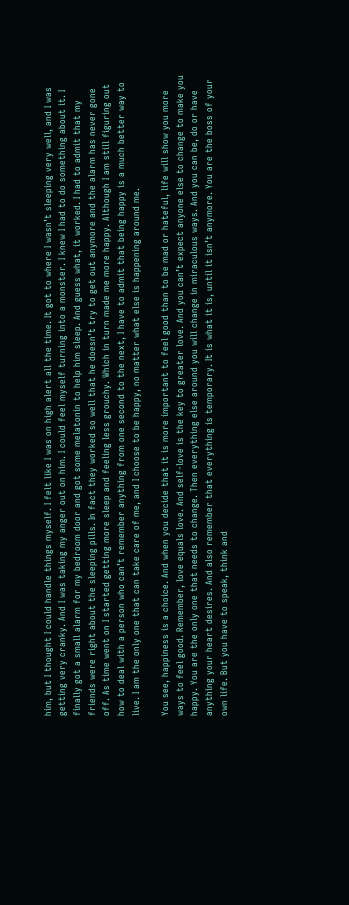him, but I thought I could handle things myself. I felt like I was on high alert all the time. It got to where I wasn’t sleeping very well, and I was getting very cranky. And I was taking my anger out on him. I could feel myself turning into a monster. I knew I had to do something about it. I finally got a small alarm for my bedroom door and got some melatonin to help him sleep. And guess what, it worked. I had to admit that my friends were right about the sleeping pills. In fact they worked so well that he doesn’t try to get out anymore and the alarm has never gone off. As time went on I started getting more sleep and feeling less grouchy. Which in turn made me more happy. Although I am still figuring out how to deal with a person who can’t remember anything from one second to the next, I have to admit that being happy is a much better way to live. I am the only one that can take care of me, and I choose to be happy, no matter what else is happening around me.

You see, happiness is a choice. And when you decide that it is more important to feel good than to be mad or hateful, life will show you more ways to feel good. Remember, love equals love. And self-love is the key to greater love. And you can’t expect anyone else to change to make you happy. You are the only one that needs to change. Then everything else around you will change in miraculous ways. And you can be, do or have anything your heart desires. And also remember that everything is temporary. It is what it is, until it isn’t anymore. You are the boss of your own life. But you have to speak, think and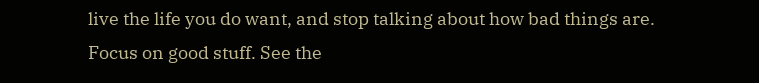live the life you do want, and stop talking about how bad things are. Focus on good stuff. See the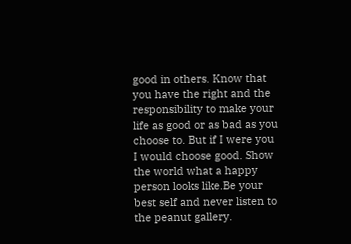good in others. Know that you have the right and the responsibility to make your life as good or as bad as you choose to. But if I were you I would choose good. Show the world what a happy person looks like.Be your best self and never listen to the peanut gallery.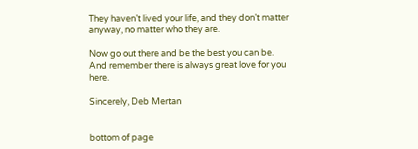They haven’t lived your life, and they don’t matter anyway, no matter who they are.

Now go out there and be the best you can be. And remember there is always great love for you here.

Sincerely, Deb Mertan


bottom of page